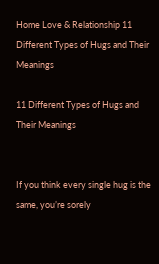Home Love & Relationship 11 Different Types of Hugs and Their Meanings

11 Different Types of Hugs and Their Meanings


If you think every single hug is the same, you’re sorely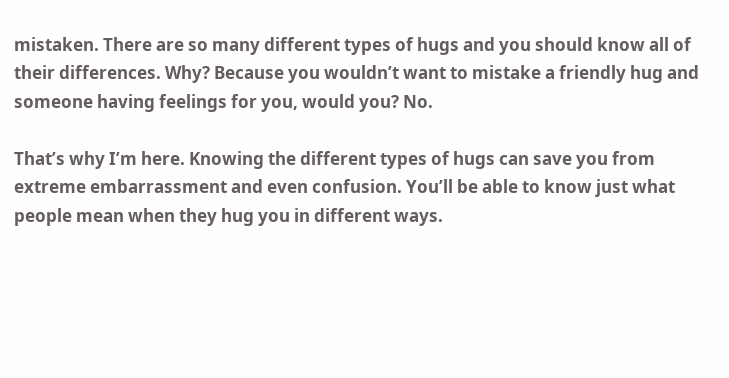mistaken. There are so many different types of hugs and you should know all of their differences. Why? Because you wouldn’t want to mistake a friendly hug and someone having feelings for you, would you? No.

That’s why I’m here. Knowing the different types of hugs can save you from extreme embarrassment and even confusion. You’ll be able to know just what people mean when they hug you in different ways.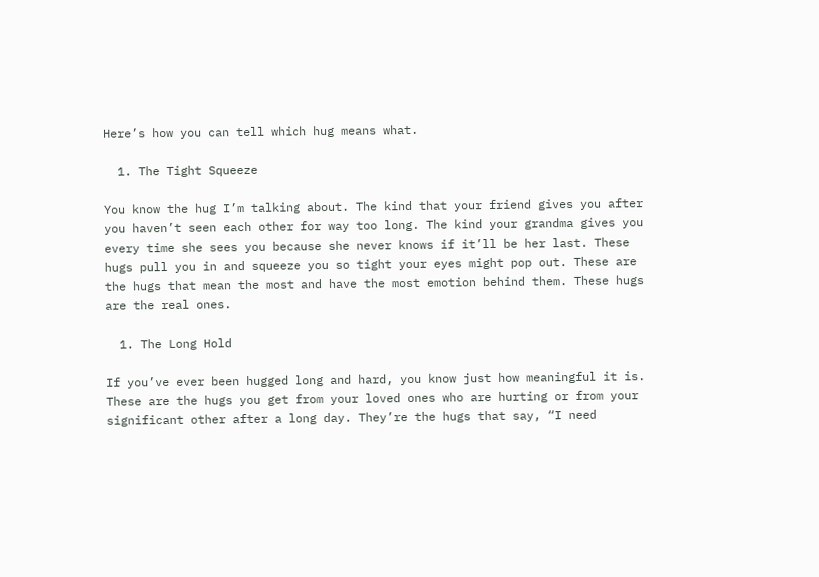Here’s how you can tell which hug means what.

  1. The Tight Squeeze

You know the hug I’m talking about. The kind that your friend gives you after you haven’t seen each other for way too long. The kind your grandma gives you every time she sees you because she never knows if it’ll be her last. These hugs pull you in and squeeze you so tight your eyes might pop out. These are the hugs that mean the most and have the most emotion behind them. These hugs are the real ones.

  1. The Long Hold

If you’ve ever been hugged long and hard, you know just how meaningful it is. These are the hugs you get from your loved ones who are hurting or from your significant other after a long day. They’re the hugs that say, “I need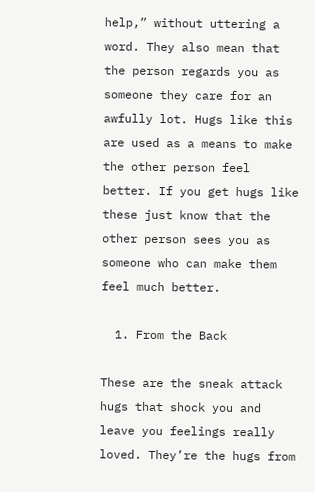help,” without uttering a word. They also mean that the person regards you as someone they care for an awfully lot. Hugs like this are used as a means to make the other person feel better. If you get hugs like these just know that the other person sees you as someone who can make them feel much better.

  1. From the Back

These are the sneak attack hugs that shock you and leave you feelings really loved. They’re the hugs from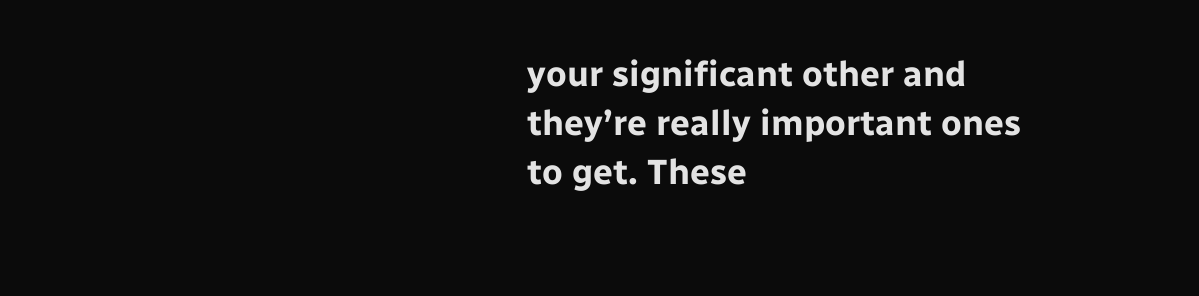your significant other and they’re really important ones to get. These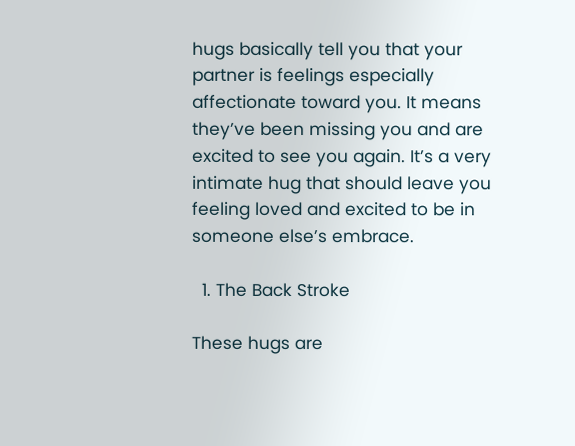hugs basically tell you that your partner is feelings especially affectionate toward you. It means they’ve been missing you and are excited to see you again. It’s a very intimate hug that should leave you feeling loved and excited to be in someone else’s embrace.

  1. The Back Stroke

These hugs are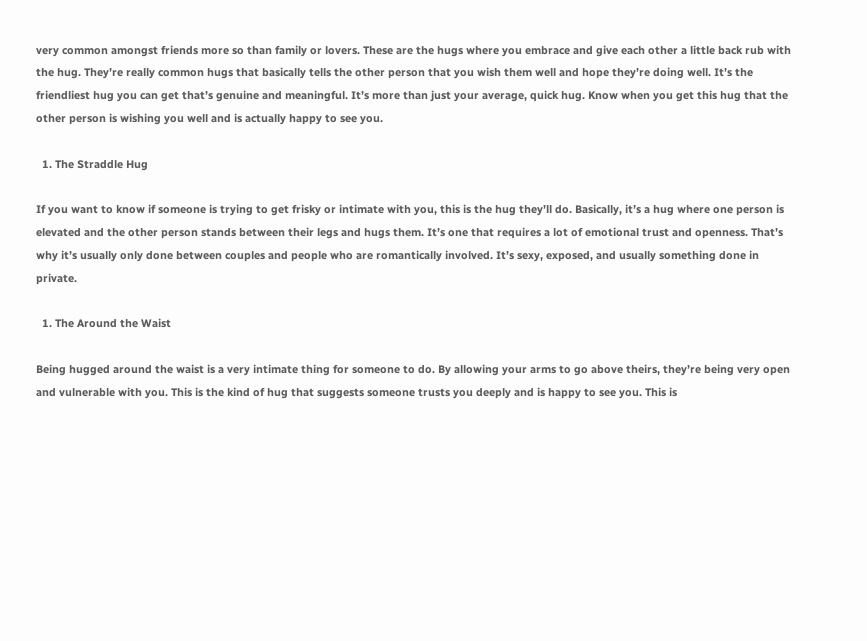very common amongst friends more so than family or lovers. These are the hugs where you embrace and give each other a little back rub with the hug. They’re really common hugs that basically tells the other person that you wish them well and hope they’re doing well. It’s the friendliest hug you can get that’s genuine and meaningful. It’s more than just your average, quick hug. Know when you get this hug that the other person is wishing you well and is actually happy to see you.

  1. The Straddle Hug

If you want to know if someone is trying to get frisky or intimate with you, this is the hug they’ll do. Basically, it’s a hug where one person is elevated and the other person stands between their legs and hugs them. It’s one that requires a lot of emotional trust and openness. That’s why it’s usually only done between couples and people who are romantically involved. It’s sexy, exposed, and usually something done in private.

  1. The Around the Waist

Being hugged around the waist is a very intimate thing for someone to do. By allowing your arms to go above theirs, they’re being very open and vulnerable with you. This is the kind of hug that suggests someone trusts you deeply and is happy to see you. This is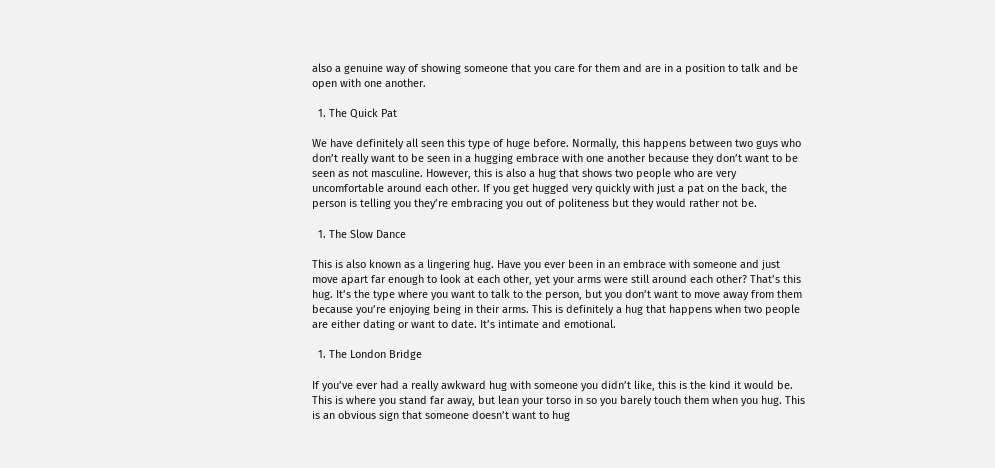also a genuine way of showing someone that you care for them and are in a position to talk and be open with one another.

  1. The Quick Pat

We have definitely all seen this type of huge before. Normally, this happens between two guys who don’t really want to be seen in a hugging embrace with one another because they don’t want to be seen as not masculine. However, this is also a hug that shows two people who are very uncomfortable around each other. If you get hugged very quickly with just a pat on the back, the person is telling you they’re embracing you out of politeness but they would rather not be.

  1. The Slow Dance

This is also known as a lingering hug. Have you ever been in an embrace with someone and just move apart far enough to look at each other, yet your arms were still around each other? That’s this hug. It’s the type where you want to talk to the person, but you don’t want to move away from them because you’re enjoying being in their arms. This is definitely a hug that happens when two people are either dating or want to date. It’s intimate and emotional.

  1. The London Bridge

If you’ve ever had a really awkward hug with someone you didn’t like, this is the kind it would be. This is where you stand far away, but lean your torso in so you barely touch them when you hug. This is an obvious sign that someone doesn’t want to hug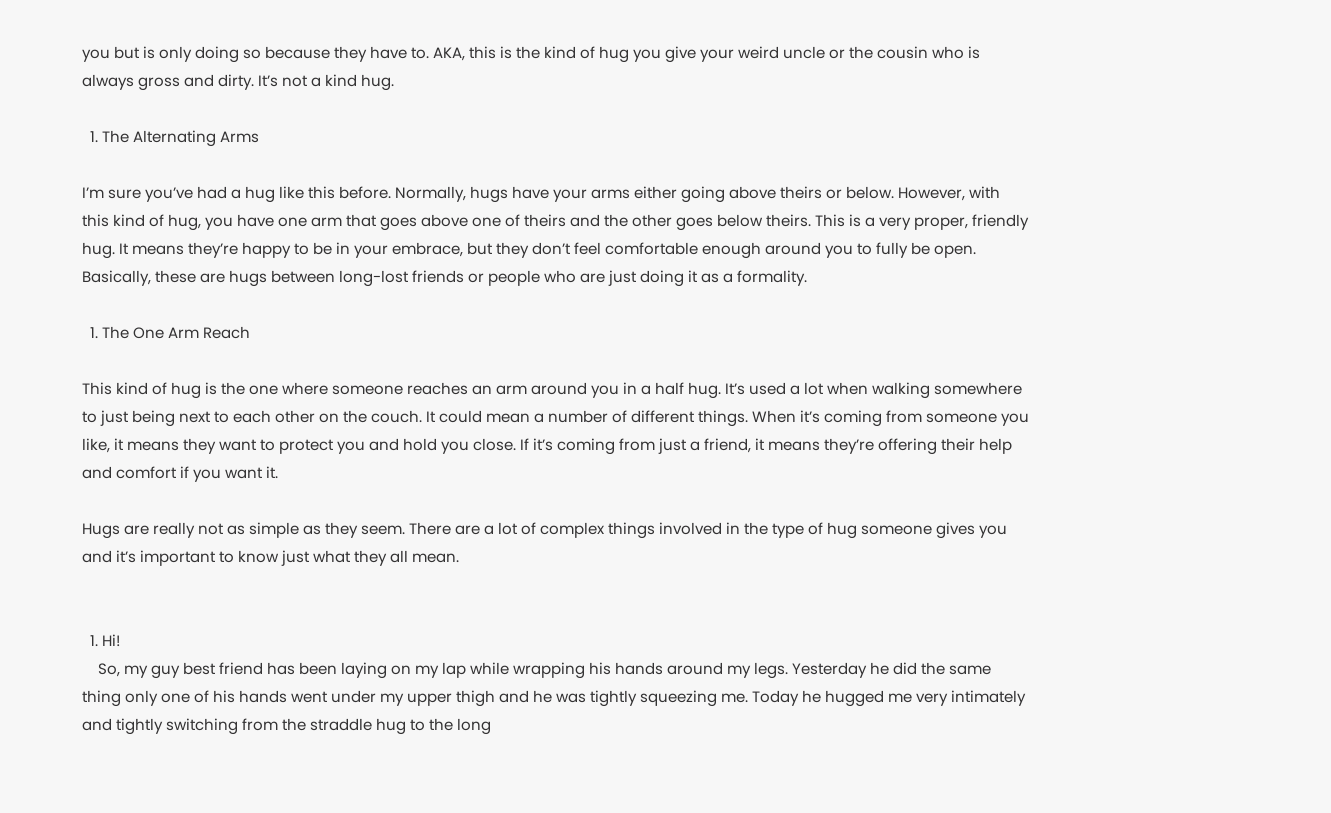you but is only doing so because they have to. AKA, this is the kind of hug you give your weird uncle or the cousin who is always gross and dirty. It’s not a kind hug.

  1. The Alternating Arms

I’m sure you’ve had a hug like this before. Normally, hugs have your arms either going above theirs or below. However, with this kind of hug, you have one arm that goes above one of theirs and the other goes below theirs. This is a very proper, friendly hug. It means they’re happy to be in your embrace, but they don’t feel comfortable enough around you to fully be open. Basically, these are hugs between long-lost friends or people who are just doing it as a formality.

  1. The One Arm Reach

This kind of hug is the one where someone reaches an arm around you in a half hug. It’s used a lot when walking somewhere to just being next to each other on the couch. It could mean a number of different things. When it’s coming from someone you like, it means they want to protect you and hold you close. If it’s coming from just a friend, it means they’re offering their help and comfort if you want it.

Hugs are really not as simple as they seem. There are a lot of complex things involved in the type of hug someone gives you and it’s important to know just what they all mean.


  1. Hi!
    So, my guy best friend has been laying on my lap while wrapping his hands around my legs. Yesterday he did the same thing only one of his hands went under my upper thigh and he was tightly squeezing me. Today he hugged me very intimately and tightly switching from the straddle hug to the long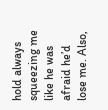hold always squeezing me like he was afraid he’d lose me. Also,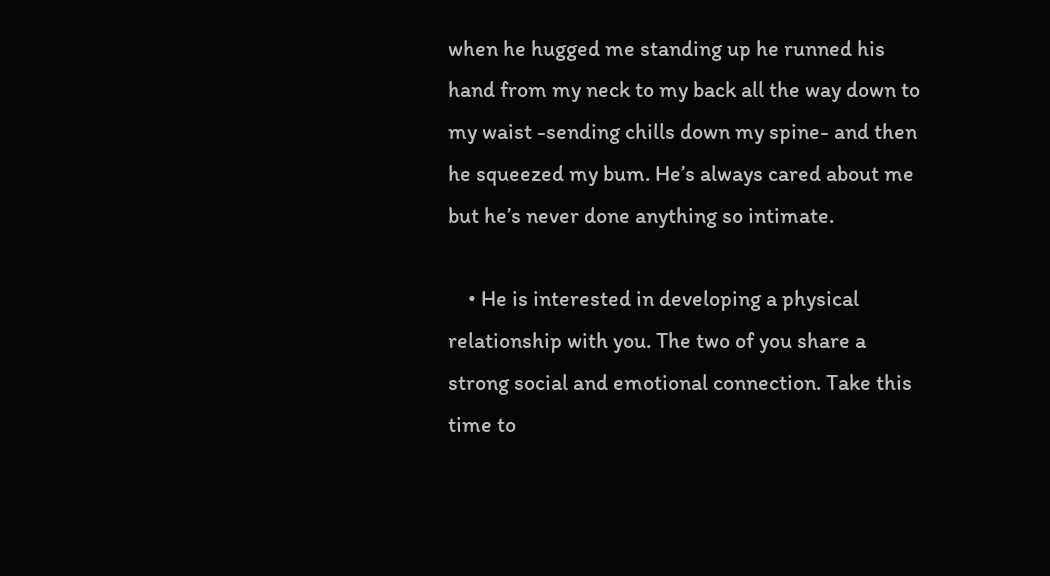when he hugged me standing up he runned his hand from my neck to my back all the way down to my waist -sending chills down my spine- and then he squeezed my bum. He’s always cared about me but he’s never done anything so intimate.

    • He is interested in developing a physical relationship with you. The two of you share a strong social and emotional connection. Take this time to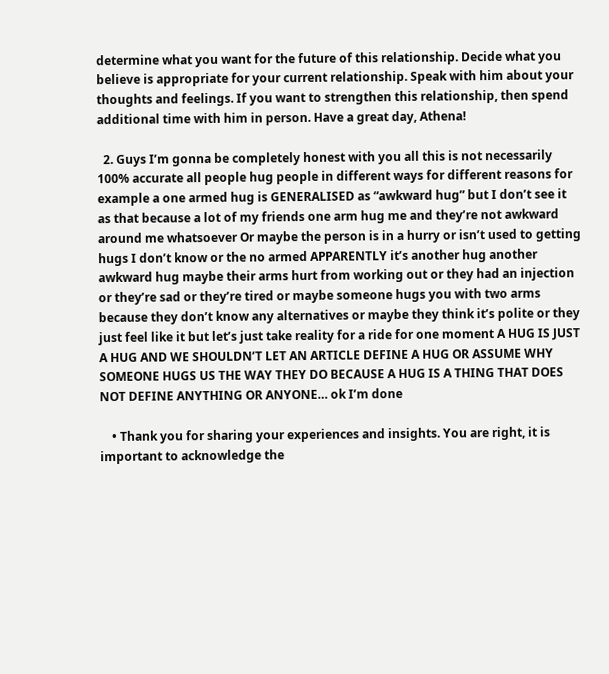determine what you want for the future of this relationship. Decide what you believe is appropriate for your current relationship. Speak with him about your thoughts and feelings. If you want to strengthen this relationship, then spend additional time with him in person. Have a great day, Athena!

  2. Guys I’m gonna be completely honest with you all this is not necessarily 100% accurate all people hug people in different ways for different reasons for example a one armed hug is GENERALISED as “awkward hug” but I don’t see it as that because a lot of my friends one arm hug me and they’re not awkward around me whatsoever Or maybe the person is in a hurry or isn’t used to getting hugs I don’t know or the no armed APPARENTLY it’s another hug another awkward hug maybe their arms hurt from working out or they had an injection or they’re sad or they’re tired or maybe someone hugs you with two arms because they don’t know any alternatives or maybe they think it’s polite or they just feel like it but let’s just take reality for a ride for one moment A HUG IS JUST A HUG AND WE SHOULDN’T LET AN ARTICLE DEFINE A HUG OR ASSUME WHY SOMEONE HUGS US THE WAY THEY DO BECAUSE A HUG IS A THING THAT DOES NOT DEFINE ANYTHING OR ANYONE… ok I’m done

    • Thank you for sharing your experiences and insights. You are right, it is important to acknowledge the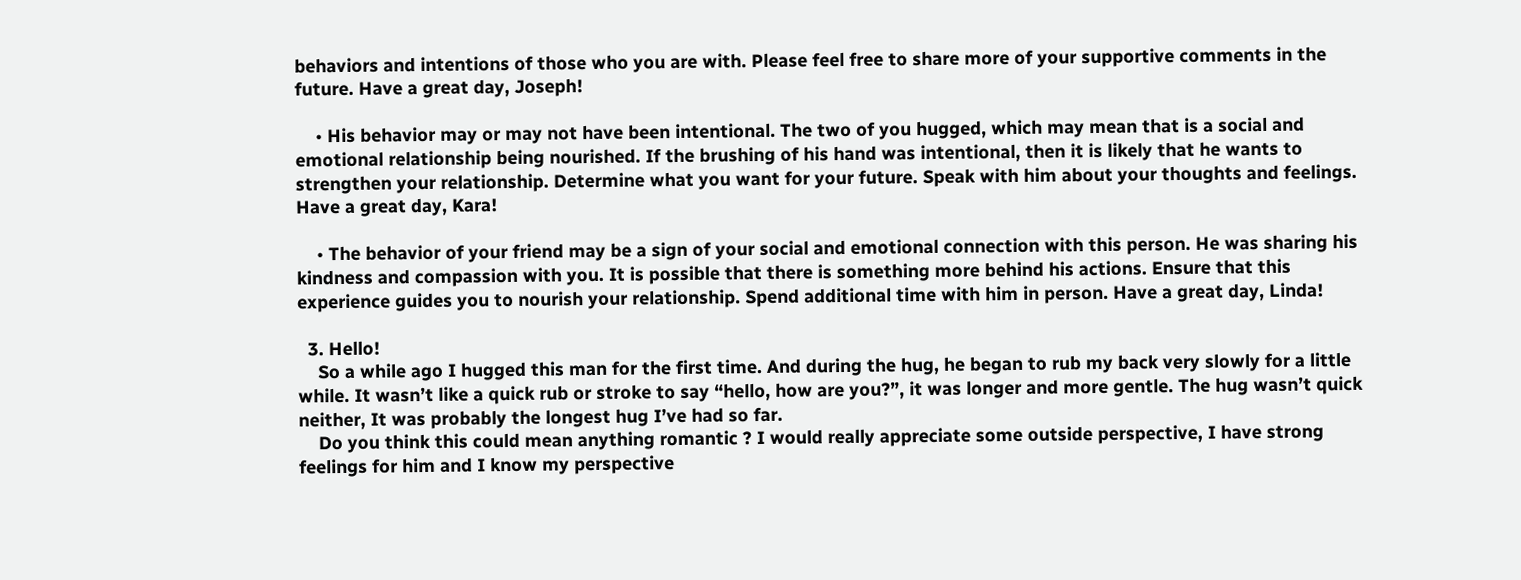behaviors and intentions of those who you are with. Please feel free to share more of your supportive comments in the future. Have a great day, Joseph!

    • His behavior may or may not have been intentional. The two of you hugged, which may mean that is a social and emotional relationship being nourished. If the brushing of his hand was intentional, then it is likely that he wants to strengthen your relationship. Determine what you want for your future. Speak with him about your thoughts and feelings. Have a great day, Kara!

    • The behavior of your friend may be a sign of your social and emotional connection with this person. He was sharing his kindness and compassion with you. It is possible that there is something more behind his actions. Ensure that this experience guides you to nourish your relationship. Spend additional time with him in person. Have a great day, Linda!

  3. Hello!
    So a while ago I hugged this man for the first time. And during the hug, he began to rub my back very slowly for a little while. It wasn’t like a quick rub or stroke to say “hello, how are you?”, it was longer and more gentle. The hug wasn’t quick neither, It was probably the longest hug I’ve had so far.
    Do you think this could mean anything romantic ? I would really appreciate some outside perspective, I have strong feelings for him and I know my perspective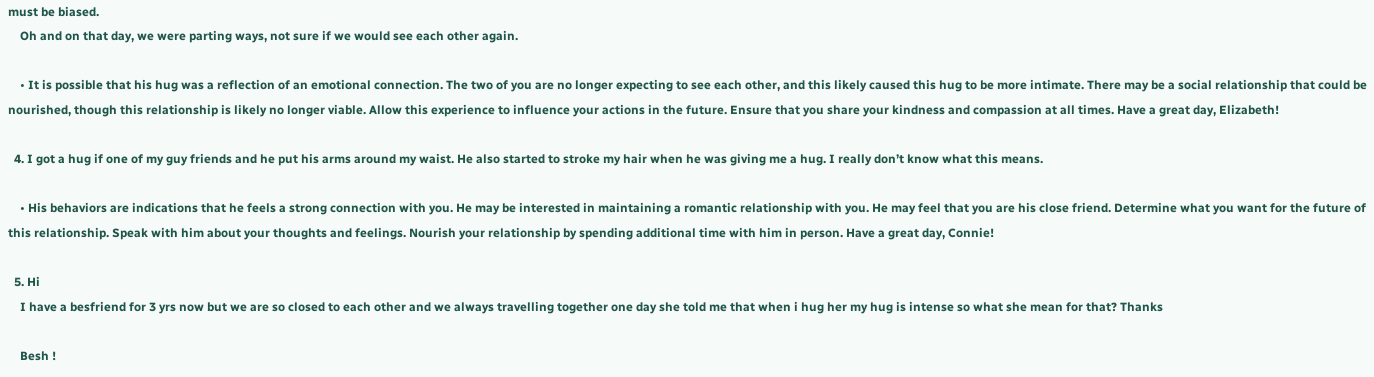must be biased.
    Oh and on that day, we were parting ways, not sure if we would see each other again.

    • It is possible that his hug was a reflection of an emotional connection. The two of you are no longer expecting to see each other, and this likely caused this hug to be more intimate. There may be a social relationship that could be nourished, though this relationship is likely no longer viable. Allow this experience to influence your actions in the future. Ensure that you share your kindness and compassion at all times. Have a great day, Elizabeth!

  4. I got a hug if one of my guy friends and he put his arms around my waist. He also started to stroke my hair when he was giving me a hug. I really don’t know what this means.

    • His behaviors are indications that he feels a strong connection with you. He may be interested in maintaining a romantic relationship with you. He may feel that you are his close friend. Determine what you want for the future of this relationship. Speak with him about your thoughts and feelings. Nourish your relationship by spending additional time with him in person. Have a great day, Connie!

  5. Hi
    I have a besfriend for 3 yrs now but we are so closed to each other and we always travelling together one day she told me that when i hug her my hug is intense so what she mean for that? Thanks

    Besh !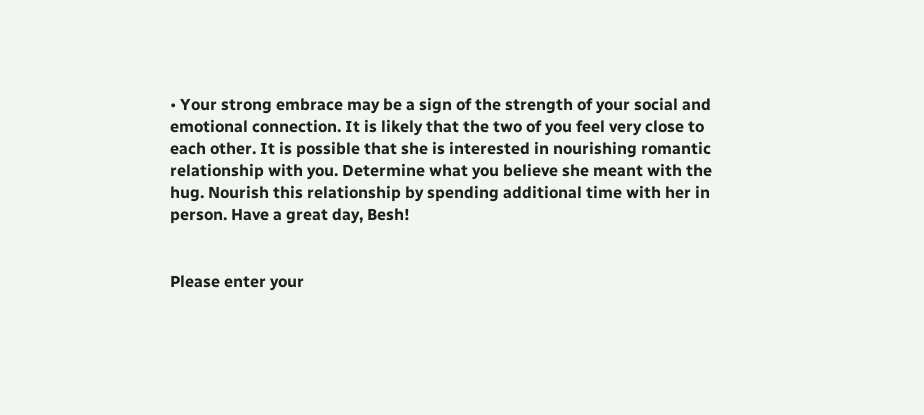• Your strong embrace may be a sign of the strength of your social and emotional connection. It is likely that the two of you feel very close to each other. It is possible that she is interested in nourishing romantic relationship with you. Determine what you believe she meant with the hug. Nourish this relationship by spending additional time with her in person. Have a great day, Besh!


Please enter your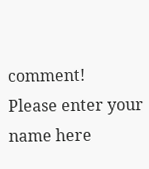comment!
Please enter your name here